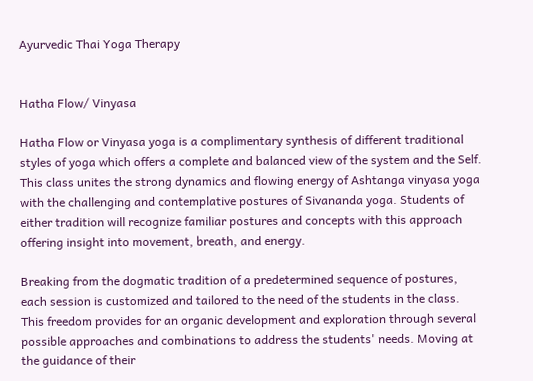Ayurvedic Thai Yoga Therapy


Hatha Flow/ Vinyasa

Hatha Flow or Vinyasa yoga is a complimentary synthesis of different traditional styles of yoga which offers a complete and balanced view of the system and the Self. This class unites the strong dynamics and flowing energy of Ashtanga vinyasa yoga with the challenging and contemplative postures of Sivananda yoga. Students of either tradition will recognize familiar postures and concepts with this approach offering insight into movement, breath, and energy.

Breaking from the dogmatic tradition of a predetermined sequence of postures, each session is customized and tailored to the need of the students in the class. This freedom provides for an organic development and exploration through several possible approaches and combinations to address the students' needs. Moving at the guidance of their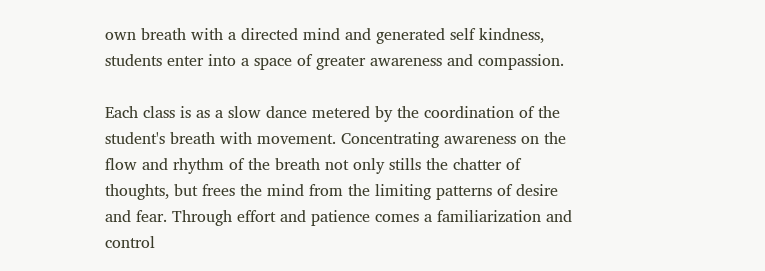own breath with a directed mind and generated self kindness, students enter into a space of greater awareness and compassion.

Each class is as a slow dance metered by the coordination of the student's breath with movement. Concentrating awareness on the flow and rhythm of the breath not only stills the chatter of thoughts, but frees the mind from the limiting patterns of desire and fear. Through effort and patience comes a familiarization and control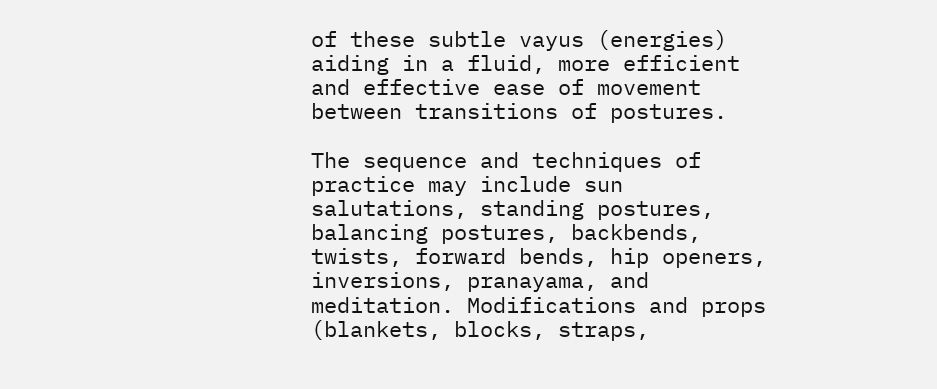of these subtle vayus (energies) aiding in a fluid, more efficient and effective ease of movement between transitions of postures.

The sequence and techniques of practice may include sun salutations, standing postures, balancing postures, backbends, twists, forward bends, hip openers, inversions, pranayama, and meditation. Modifications and props (blankets, blocks, straps,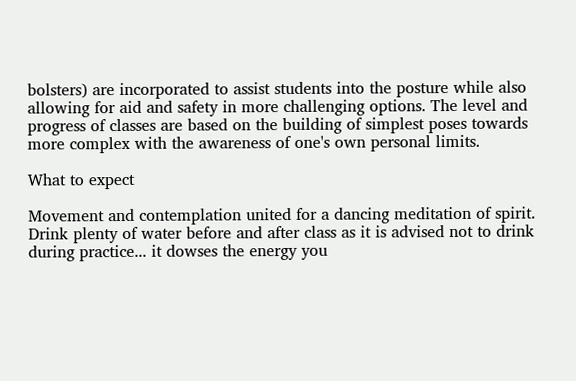bolsters) are incorporated to assist students into the posture while also allowing for aid and safety in more challenging options. The level and progress of classes are based on the building of simplest poses towards more complex with the awareness of one's own personal limits.

What to expect

Movement and contemplation united for a dancing meditation of spirit. Drink plenty of water before and after class as it is advised not to drink during practice... it dowses the energy you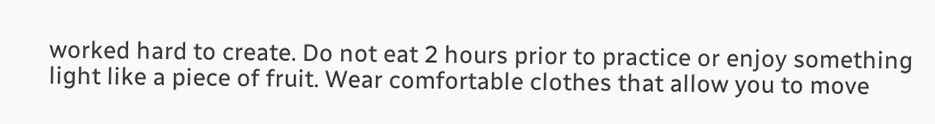worked hard to create. Do not eat 2 hours prior to practice or enjoy something light like a piece of fruit. Wear comfortable clothes that allow you to move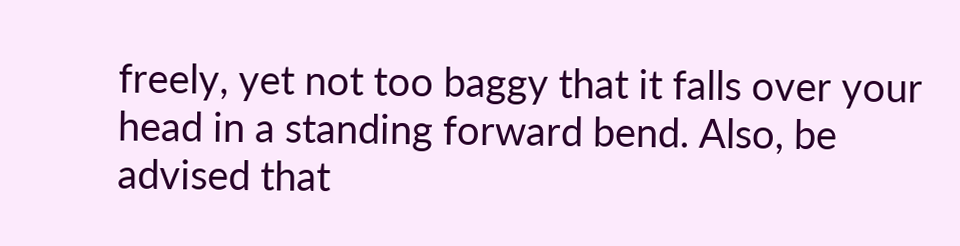freely, yet not too baggy that it falls over your head in a standing forward bend. Also, be advised that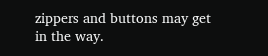zippers and buttons may get in the way.